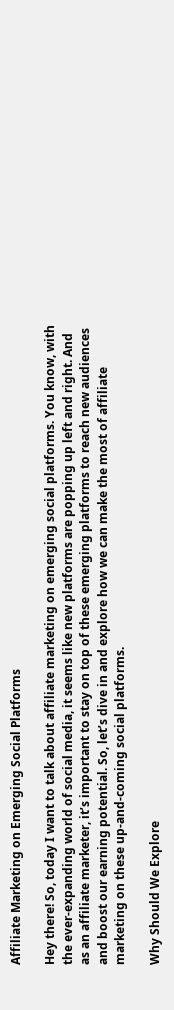Affiliate Marketing on Emerging Social Platforms

Hey there! So, today I want to talk about affiliate marketing on emerging social platforms. You know, with the ever-expanding world of social media, it seems like new platforms are popping up left and right. And as an affiliate marketer, it’s important to stay on top of these emerging platforms to reach new audiences and boost our earning potential. So, let’s dive in and explore how we can make the most of affiliate marketing on these up-and-coming social platforms.

Why Should We Explore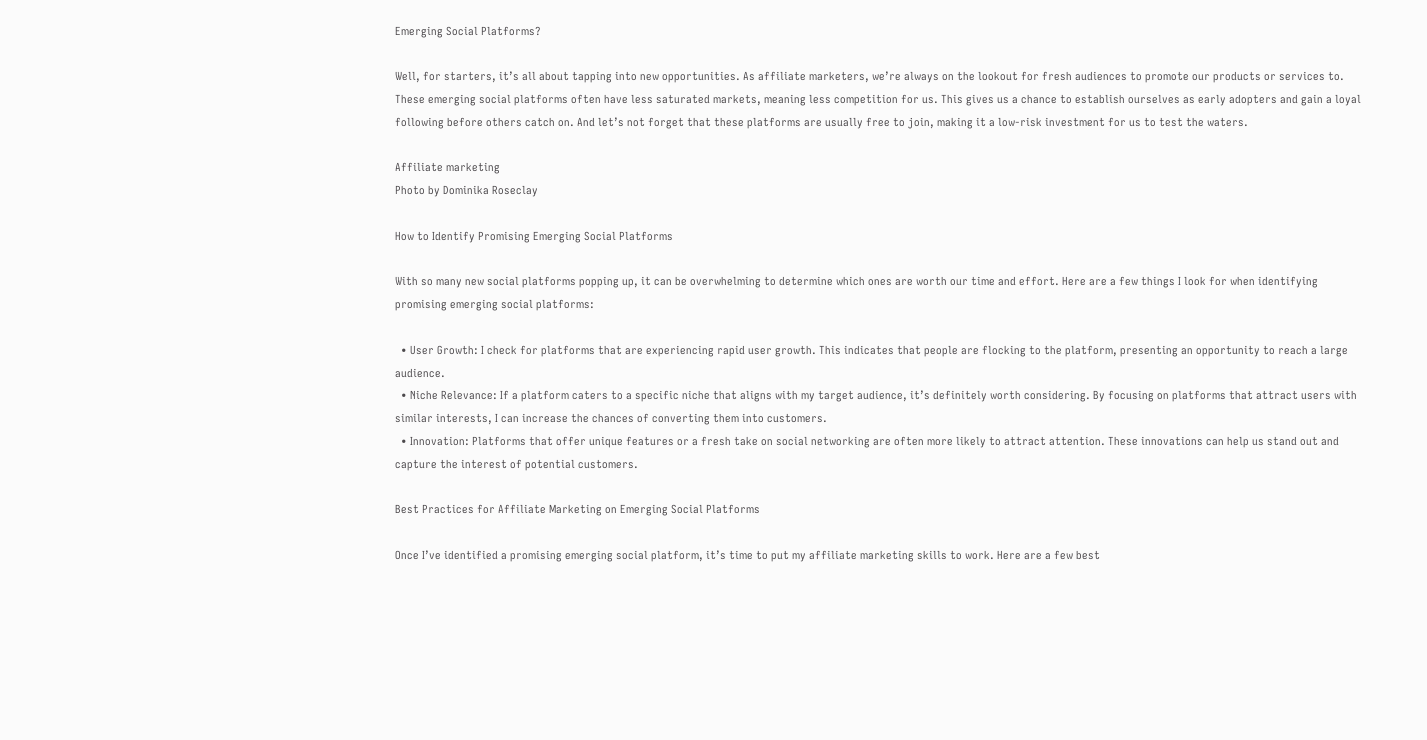Emerging Social Platforms?

Well, for starters, it’s all about tapping into new opportunities. As affiliate marketers, we’re always on the lookout for fresh audiences to promote our products or services to. These emerging social platforms often have less saturated markets, meaning less competition for us. This gives us a chance to establish ourselves as early adopters and gain a loyal following before others catch on. And let’s not forget that these platforms are usually free to join, making it a low-risk investment for us to test the waters.

Affiliate marketing
Photo by Dominika Roseclay

How to Identify Promising Emerging Social Platforms

With so many new social platforms popping up, it can be overwhelming to determine which ones are worth our time and effort. Here are a few things I look for when identifying promising emerging social platforms:

  • User Growth: I check for platforms that are experiencing rapid user growth. This indicates that people are flocking to the platform, presenting an opportunity to reach a large audience.
  • Niche Relevance: If a platform caters to a specific niche that aligns with my target audience, it’s definitely worth considering. By focusing on platforms that attract users with similar interests, I can increase the chances of converting them into customers.
  • Innovation: Platforms that offer unique features or a fresh take on social networking are often more likely to attract attention. These innovations can help us stand out and capture the interest of potential customers.

Best Practices for Affiliate Marketing on Emerging Social Platforms

Once I’ve identified a promising emerging social platform, it’s time to put my affiliate marketing skills to work. Here are a few best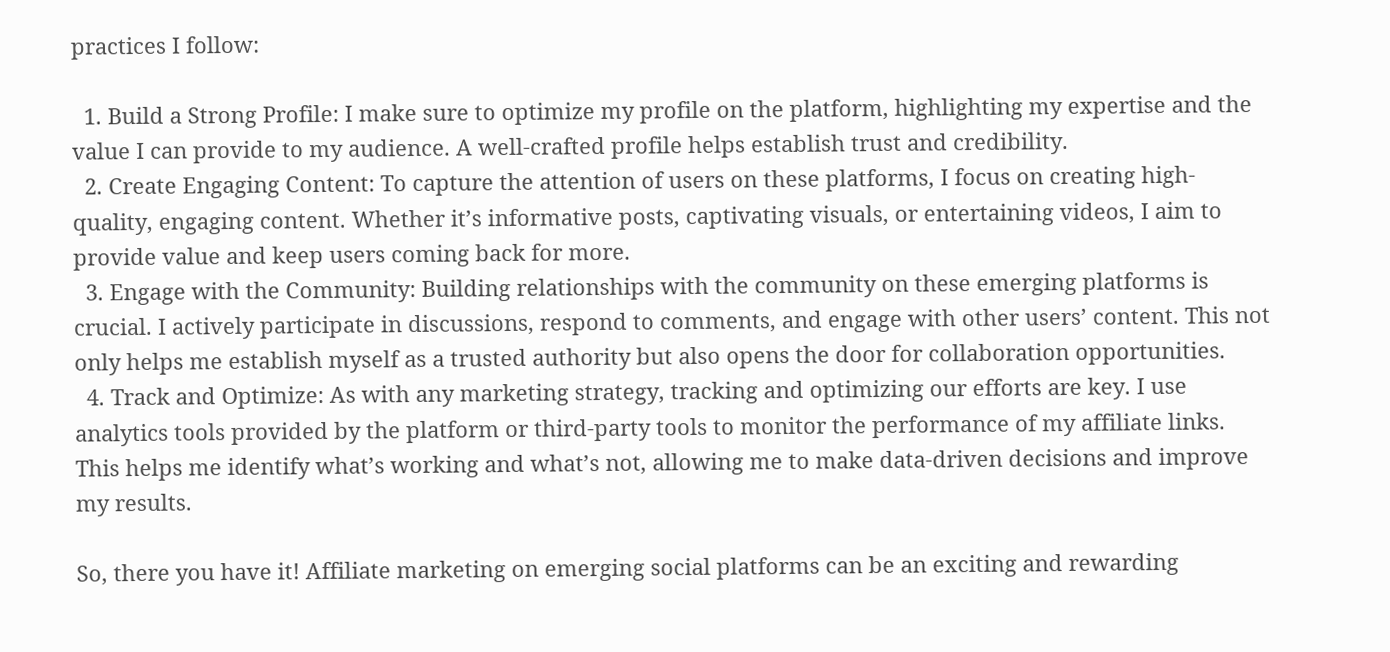practices I follow:

  1. Build a Strong Profile: I make sure to optimize my profile on the platform, highlighting my expertise and the value I can provide to my audience. A well-crafted profile helps establish trust and credibility.
  2. Create Engaging Content: To capture the attention of users on these platforms, I focus on creating high-quality, engaging content. Whether it’s informative posts, captivating visuals, or entertaining videos, I aim to provide value and keep users coming back for more.
  3. Engage with the Community: Building relationships with the community on these emerging platforms is crucial. I actively participate in discussions, respond to comments, and engage with other users’ content. This not only helps me establish myself as a trusted authority but also opens the door for collaboration opportunities.
  4. Track and Optimize: As with any marketing strategy, tracking and optimizing our efforts are key. I use analytics tools provided by the platform or third-party tools to monitor the performance of my affiliate links. This helps me identify what’s working and what’s not, allowing me to make data-driven decisions and improve my results.

So, there you have it! Affiliate marketing on emerging social platforms can be an exciting and rewarding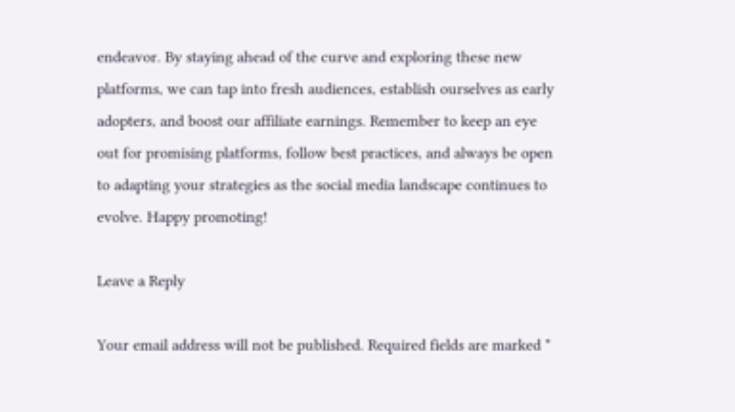endeavor. By staying ahead of the curve and exploring these new platforms, we can tap into fresh audiences, establish ourselves as early adopters, and boost our affiliate earnings. Remember to keep an eye out for promising platforms, follow best practices, and always be open to adapting your strategies as the social media landscape continues to evolve. Happy promoting!

Leave a Reply

Your email address will not be published. Required fields are marked *